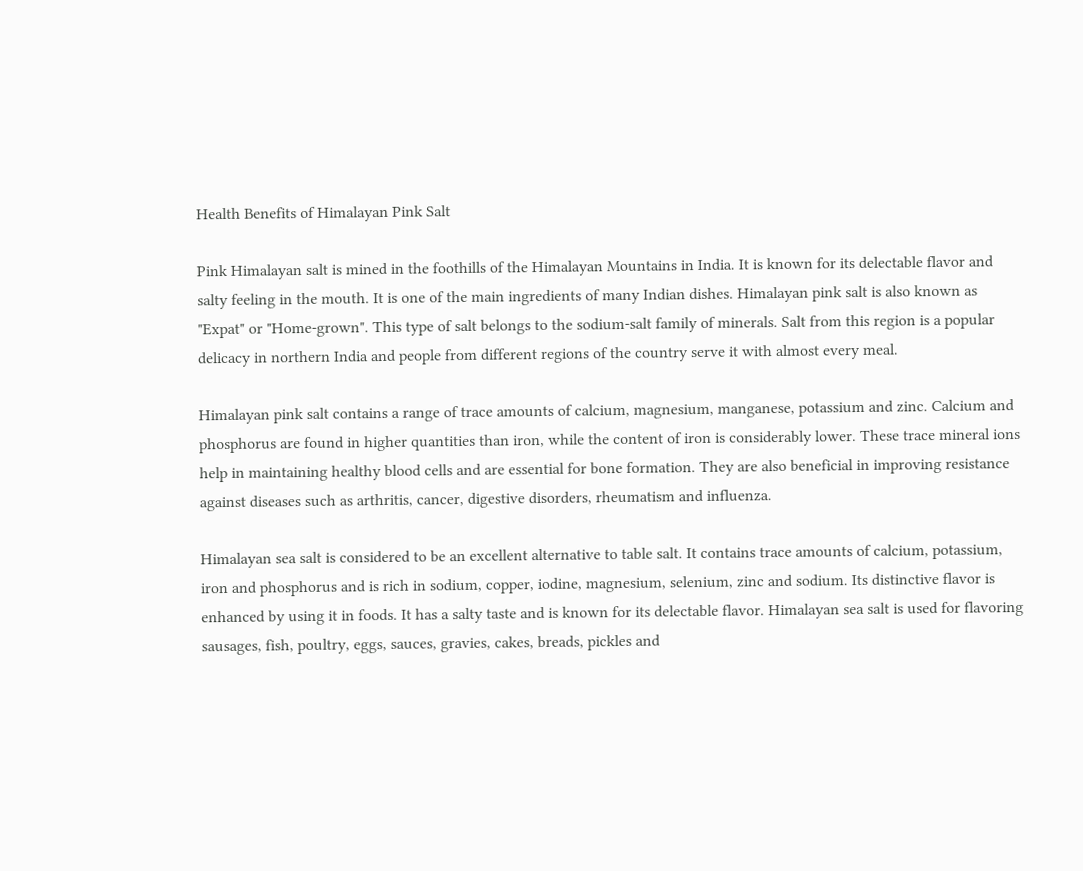Health Benefits of Himalayan Pink Salt

Pink Himalayan salt is mined in the foothills of the Himalayan Mountains in India. It is known for its delectable flavor and salty feeling in the mouth. It is one of the main ingredients of many Indian dishes. Himalayan pink salt is also known as "Expat" or "Home-grown". This type of salt belongs to the sodium-salt family of minerals. Salt from this region is a popular delicacy in northern India and people from different regions of the country serve it with almost every meal.

Himalayan pink salt contains a range of trace amounts of calcium, magnesium, manganese, potassium and zinc. Calcium and phosphorus are found in higher quantities than iron, while the content of iron is considerably lower. These trace mineral ions help in maintaining healthy blood cells and are essential for bone formation. They are also beneficial in improving resistance against diseases such as arthritis, cancer, digestive disorders, rheumatism and influenza.

Himalayan sea salt is considered to be an excellent alternative to table salt. It contains trace amounts of calcium, potassium, iron and phosphorus and is rich in sodium, copper, iodine, magnesium, selenium, zinc and sodium. Its distinctive flavor is enhanced by using it in foods. It has a salty taste and is known for its delectable flavor. Himalayan sea salt is used for flavoring sausages, fish, poultry, eggs, sauces, gravies, cakes, breads, pickles and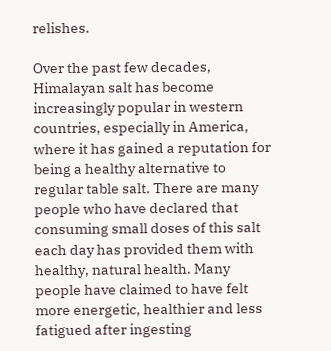relishes.

Over the past few decades, Himalayan salt has become increasingly popular in western countries, especially in America, where it has gained a reputation for being a healthy alternative to regular table salt. There are many people who have declared that consuming small doses of this salt each day has provided them with healthy, natural health. Many people have claimed to have felt more energetic, healthier and less fatigued after ingesting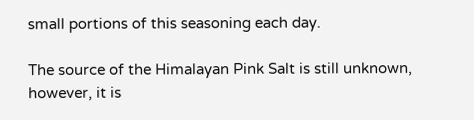small portions of this seasoning each day.

The source of the Himalayan Pink Salt is still unknown, however, it is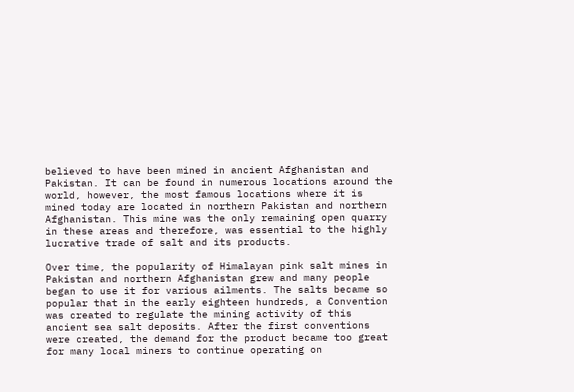believed to have been mined in ancient Afghanistan and Pakistan. It can be found in numerous locations around the world, however, the most famous locations where it is mined today are located in northern Pakistan and northern Afghanistan. This mine was the only remaining open quarry in these areas and therefore, was essential to the highly lucrative trade of salt and its products.

Over time, the popularity of Himalayan pink salt mines in Pakistan and northern Afghanistan grew and many people began to use it for various ailments. The salts became so popular that in the early eighteen hundreds, a Convention was created to regulate the mining activity of this ancient sea salt deposits. After the first conventions were created, the demand for the product became too great for many local miners to continue operating on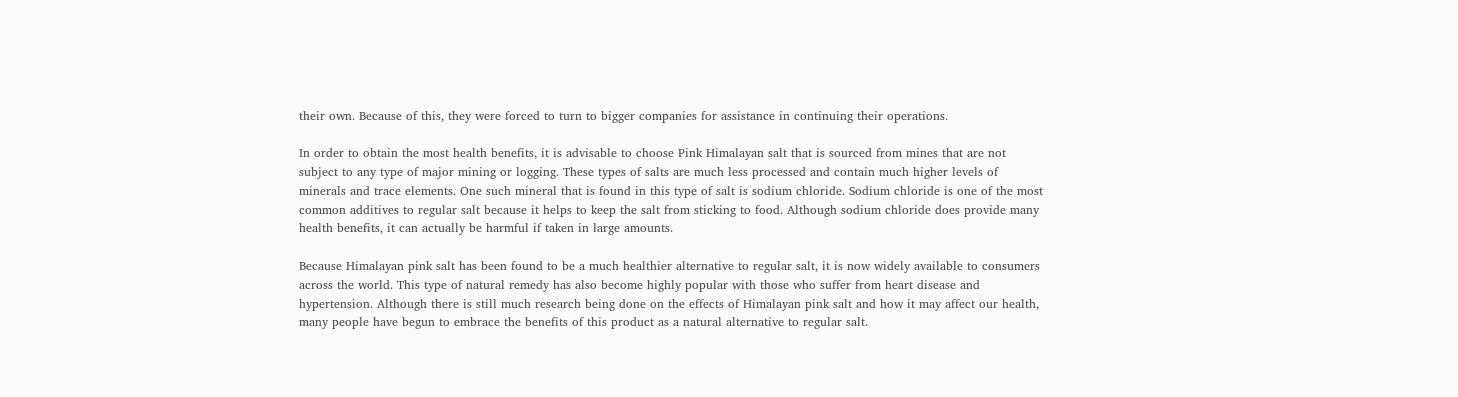their own. Because of this, they were forced to turn to bigger companies for assistance in continuing their operations.

In order to obtain the most health benefits, it is advisable to choose Pink Himalayan salt that is sourced from mines that are not subject to any type of major mining or logging. These types of salts are much less processed and contain much higher levels of minerals and trace elements. One such mineral that is found in this type of salt is sodium chloride. Sodium chloride is one of the most common additives to regular salt because it helps to keep the salt from sticking to food. Although sodium chloride does provide many health benefits, it can actually be harmful if taken in large amounts.

Because Himalayan pink salt has been found to be a much healthier alternative to regular salt, it is now widely available to consumers across the world. This type of natural remedy has also become highly popular with those who suffer from heart disease and hypertension. Although there is still much research being done on the effects of Himalayan pink salt and how it may affect our health, many people have begun to embrace the benefits of this product as a natural alternative to regular salt.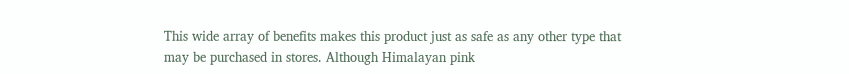This wide array of benefits makes this product just as safe as any other type that may be purchased in stores. Although Himalayan pink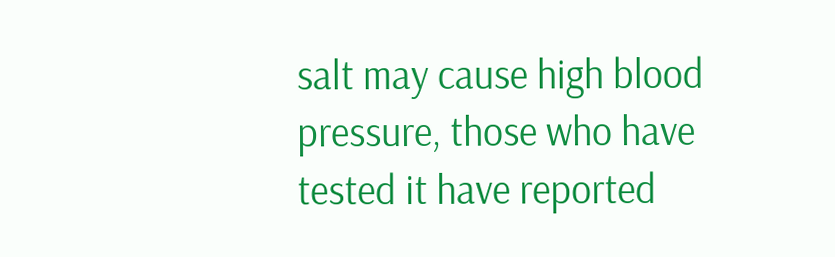salt may cause high blood pressure, those who have tested it have reported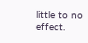little to no effect.